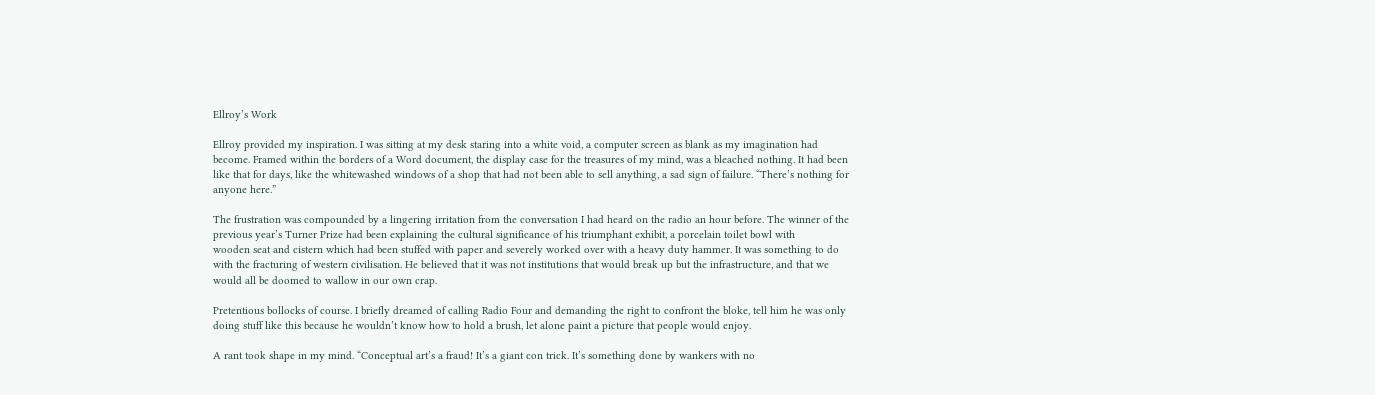Ellroy’s Work

Ellroy provided my inspiration. I was sitting at my desk staring into a white void, a computer screen as blank as my imagination had become. Framed within the borders of a Word document, the display case for the treasures of my mind, was a bleached nothing. It had been like that for days, like the whitewashed windows of a shop that had not been able to sell anything, a sad sign of failure. “There’s nothing for anyone here.”

The frustration was compounded by a lingering irritation from the conversation I had heard on the radio an hour before. The winner of the previous year’s Turner Prize had been explaining the cultural significance of his triumphant exhibit, a porcelain toilet bowl with
wooden seat and cistern which had been stuffed with paper and severely worked over with a heavy duty hammer. It was something to do with the fracturing of western civilisation. He believed that it was not institutions that would break up but the infrastructure, and that we would all be doomed to wallow in our own crap.

Pretentious bollocks of course. I briefly dreamed of calling Radio Four and demanding the right to confront the bloke, tell him he was only doing stuff like this because he wouldn’t know how to hold a brush, let alone paint a picture that people would enjoy.

A rant took shape in my mind. “Conceptual art’s a fraud! It’s a giant con trick. It’s something done by wankers with no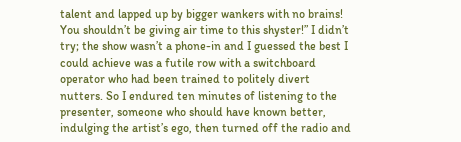talent and lapped up by bigger wankers with no brains! You shouldn’t be giving air time to this shyster!” I didn’t try; the show wasn’t a phone-in and I guessed the best I could achieve was a futile row with a switchboard operator who had been trained to politely divert nutters. So I endured ten minutes of listening to the presenter, someone who should have known better, indulging the artist’s ego, then turned off the radio and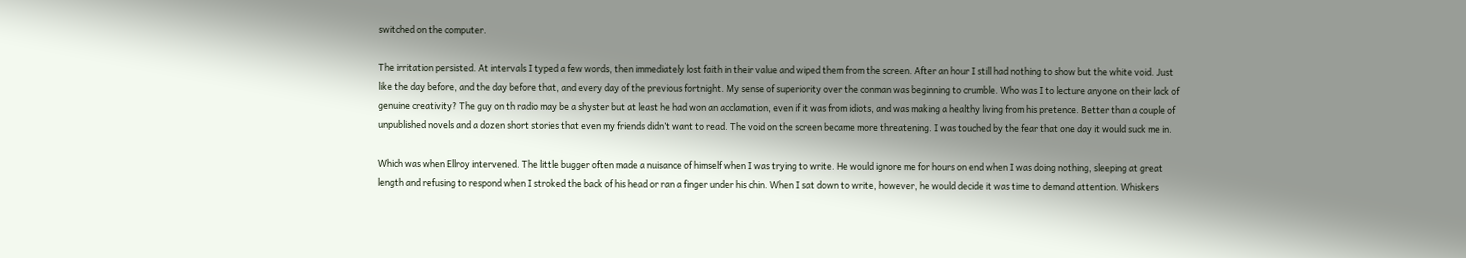switched on the computer.

The irritation persisted. At intervals I typed a few words, then immediately lost faith in their value and wiped them from the screen. After an hour I still had nothing to show but the white void. Just like the day before, and the day before that, and every day of the previous fortnight. My sense of superiority over the conman was beginning to crumble. Who was I to lecture anyone on their lack of genuine creativity? The guy on th radio may be a shyster but at least he had won an acclamation, even if it was from idiots, and was making a healthy living from his pretence. Better than a couple of unpublished novels and a dozen short stories that even my friends didn’t want to read. The void on the screen became more threatening. I was touched by the fear that one day it would suck me in.

Which was when Ellroy intervened. The little bugger often made a nuisance of himself when I was trying to write. He would ignore me for hours on end when I was doing nothing, sleeping at great length and refusing to respond when I stroked the back of his head or ran a finger under his chin. When I sat down to write, however, he would decide it was time to demand attention. Whiskers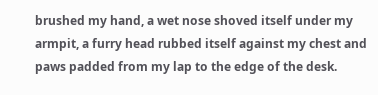brushed my hand, a wet nose shoved itself under my armpit, a furry head rubbed itself against my chest and paws padded from my lap to the edge of the desk.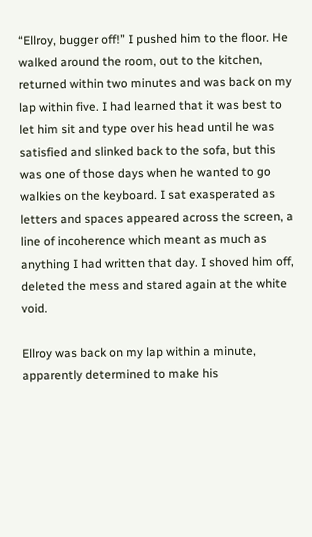“Ellroy, bugger off!” I pushed him to the floor. He walked around the room, out to the kitchen, returned within two minutes and was back on my lap within five. I had learned that it was best to let him sit and type over his head until he was satisfied and slinked back to the sofa, but this was one of those days when he wanted to go walkies on the keyboard. I sat exasperated as letters and spaces appeared across the screen, a line of incoherence which meant as much as anything I had written that day. I shoved him off, deleted the mess and stared again at the white void.

Ellroy was back on my lap within a minute, apparently determined to make his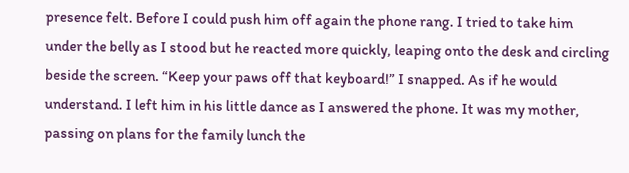presence felt. Before I could push him off again the phone rang. I tried to take him under the belly as I stood but he reacted more quickly, leaping onto the desk and circling beside the screen. “Keep your paws off that keyboard!” I snapped. As if he would understand. I left him in his little dance as I answered the phone. It was my mother, passing on plans for the family lunch the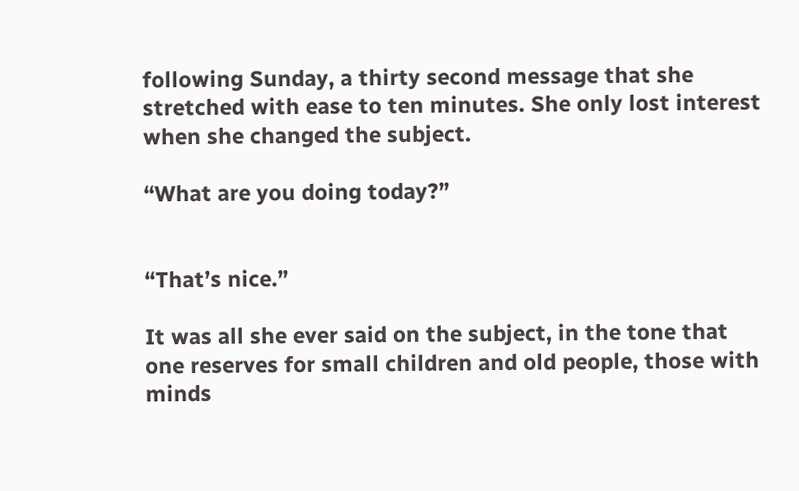following Sunday, a thirty second message that she stretched with ease to ten minutes. She only lost interest when she changed the subject.

“What are you doing today?”


“That’s nice.”

It was all she ever said on the subject, in the tone that one reserves for small children and old people, those with minds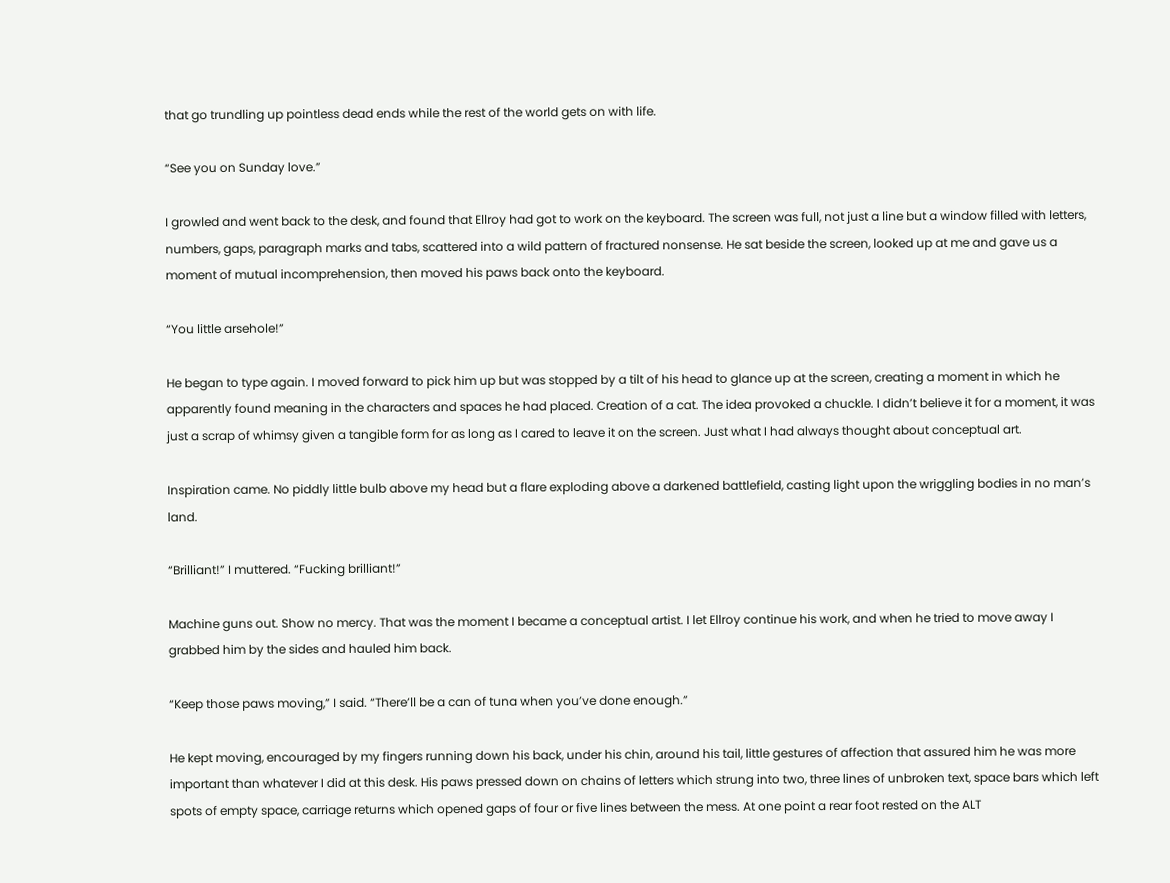that go trundling up pointless dead ends while the rest of the world gets on with life.

“See you on Sunday love.”

I growled and went back to the desk, and found that Ellroy had got to work on the keyboard. The screen was full, not just a line but a window filled with letters, numbers, gaps, paragraph marks and tabs, scattered into a wild pattern of fractured nonsense. He sat beside the screen, looked up at me and gave us a moment of mutual incomprehension, then moved his paws back onto the keyboard.

“You little arsehole!”

He began to type again. I moved forward to pick him up but was stopped by a tilt of his head to glance up at the screen, creating a moment in which he apparently found meaning in the characters and spaces he had placed. Creation of a cat. The idea provoked a chuckle. I didn’t believe it for a moment, it was just a scrap of whimsy given a tangible form for as long as I cared to leave it on the screen. Just what I had always thought about conceptual art.

Inspiration came. No piddly little bulb above my head but a flare exploding above a darkened battlefield, casting light upon the wriggling bodies in no man’s land.

“Brilliant!” I muttered. “Fucking brilliant!”

Machine guns out. Show no mercy. That was the moment I became a conceptual artist. I let Ellroy continue his work, and when he tried to move away I grabbed him by the sides and hauled him back.

“Keep those paws moving,” I said. “There’ll be a can of tuna when you’ve done enough.”

He kept moving, encouraged by my fingers running down his back, under his chin, around his tail, little gestures of affection that assured him he was more important than whatever I did at this desk. His paws pressed down on chains of letters which strung into two, three lines of unbroken text, space bars which left spots of empty space, carriage returns which opened gaps of four or five lines between the mess. At one point a rear foot rested on the ALT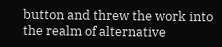button and threw the work into the realm of alternative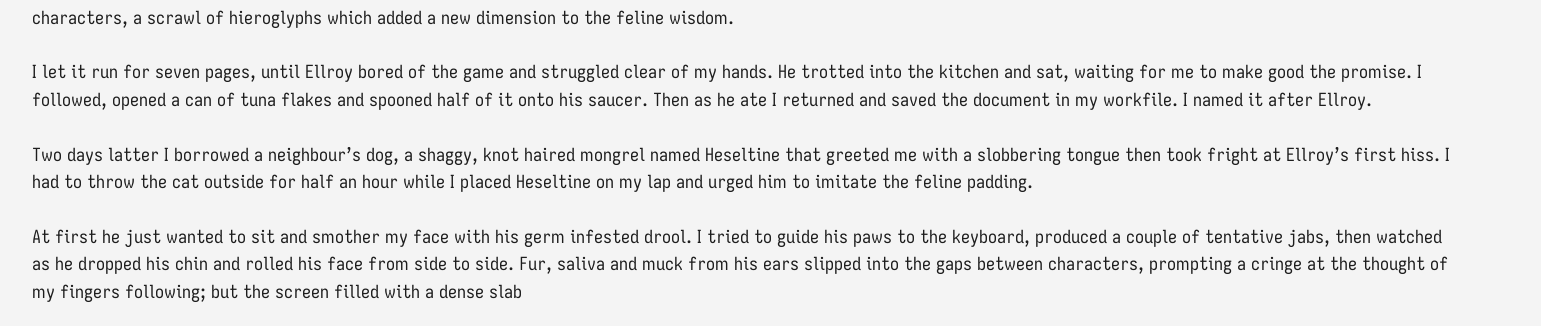characters, a scrawl of hieroglyphs which added a new dimension to the feline wisdom.

I let it run for seven pages, until Ellroy bored of the game and struggled clear of my hands. He trotted into the kitchen and sat, waiting for me to make good the promise. I followed, opened a can of tuna flakes and spooned half of it onto his saucer. Then as he ate I returned and saved the document in my workfile. I named it after Ellroy.

Two days latter I borrowed a neighbour’s dog, a shaggy, knot haired mongrel named Heseltine that greeted me with a slobbering tongue then took fright at Ellroy’s first hiss. I had to throw the cat outside for half an hour while I placed Heseltine on my lap and urged him to imitate the feline padding.

At first he just wanted to sit and smother my face with his germ infested drool. I tried to guide his paws to the keyboard, produced a couple of tentative jabs, then watched as he dropped his chin and rolled his face from side to side. Fur, saliva and muck from his ears slipped into the gaps between characters, prompting a cringe at the thought of my fingers following; but the screen filled with a dense slab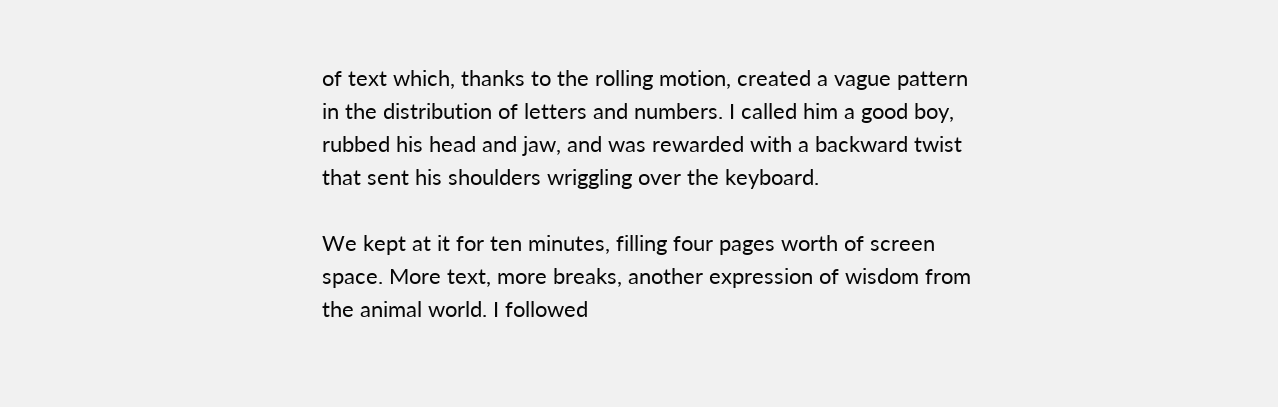of text which, thanks to the rolling motion, created a vague pattern in the distribution of letters and numbers. I called him a good boy, rubbed his head and jaw, and was rewarded with a backward twist that sent his shoulders wriggling over the keyboard.

We kept at it for ten minutes, filling four pages worth of screen space. More text, more breaks, another expression of wisdom from the animal world. I followed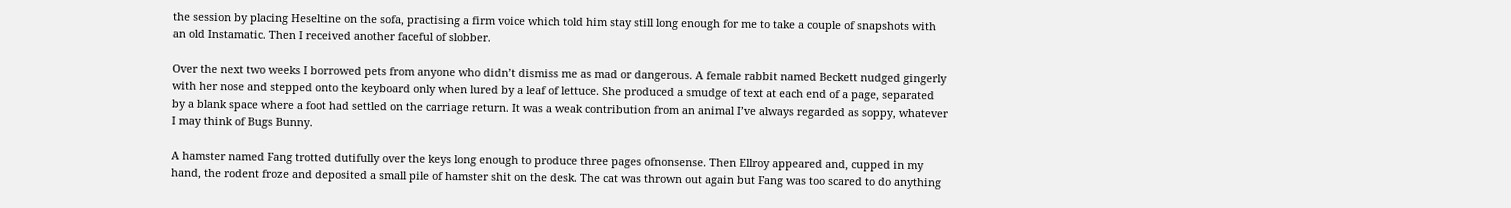the session by placing Heseltine on the sofa, practising a firm voice which told him stay still long enough for me to take a couple of snapshots with an old Instamatic. Then I received another faceful of slobber.

Over the next two weeks I borrowed pets from anyone who didn’t dismiss me as mad or dangerous. A female rabbit named Beckett nudged gingerly with her nose and stepped onto the keyboard only when lured by a leaf of lettuce. She produced a smudge of text at each end of a page, separated by a blank space where a foot had settled on the carriage return. It was a weak contribution from an animal I’ve always regarded as soppy, whatever I may think of Bugs Bunny.

A hamster named Fang trotted dutifully over the keys long enough to produce three pages ofnonsense. Then Ellroy appeared and, cupped in my hand, the rodent froze and deposited a small pile of hamster shit on the desk. The cat was thrown out again but Fang was too scared to do anything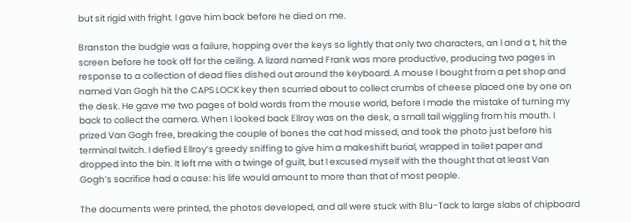but sit rigid with fright. I gave him back before he died on me.

Branston the budgie was a failure, hopping over the keys so lightly that only two characters, an l and a t, hit the screen before he took off for the ceiling. A lizard named Frank was more productive, producing two pages in response to a collection of dead flies dished out around the keyboard. A mouse I bought from a pet shop and named Van Gogh hit the CAPS LOCK key then scurried about to collect crumbs of cheese placed one by one on the desk. He gave me two pages of bold words from the mouse world, before I made the mistake of turning my back to collect the camera. When I looked back Ellroy was on the desk, a small tail wiggling from his mouth. I prized Van Gogh free, breaking the couple of bones the cat had missed, and took the photo just before his terminal twitch. I defied Ellroy’s greedy sniffing to give him a makeshift burial, wrapped in toilet paper and dropped into the bin. It left me with a twinge of guilt, but I excused myself with the thought that at least Van Gogh’s sacrifice had a cause: his life would amount to more than that of most people.

The documents were printed, the photos developed, and all were stuck with Blu-Tack to large slabs of chipboard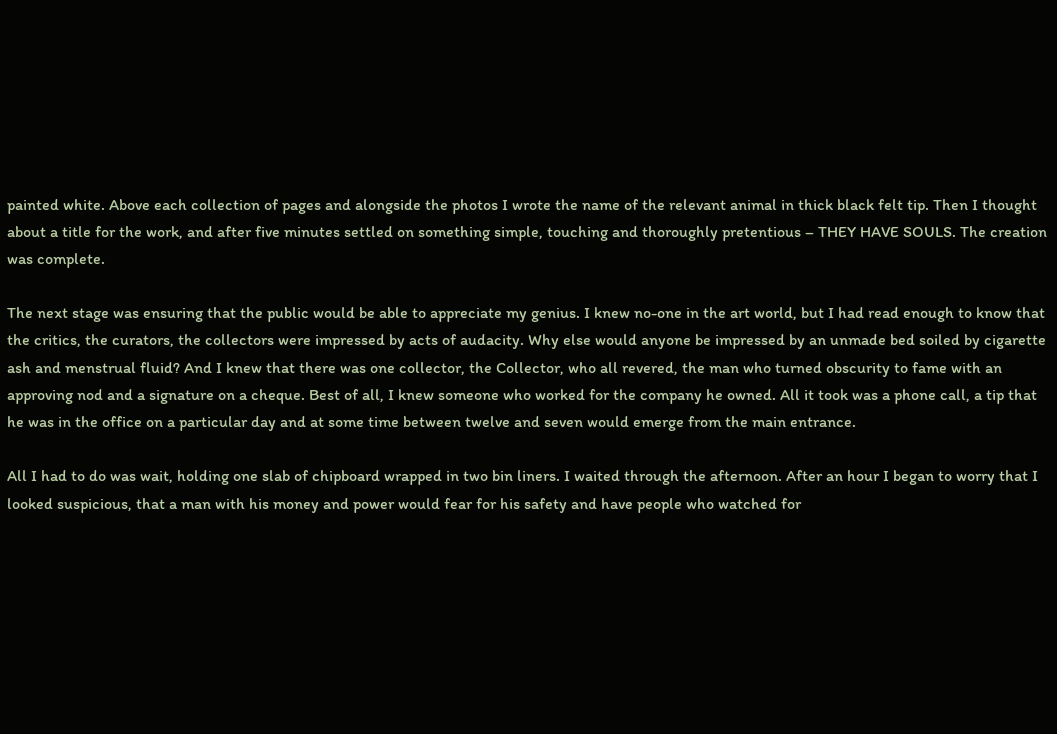painted white. Above each collection of pages and alongside the photos I wrote the name of the relevant animal in thick black felt tip. Then I thought about a title for the work, and after five minutes settled on something simple, touching and thoroughly pretentious – THEY HAVE SOULS. The creation was complete.

The next stage was ensuring that the public would be able to appreciate my genius. I knew no-one in the art world, but I had read enough to know that the critics, the curators, the collectors were impressed by acts of audacity. Why else would anyone be impressed by an unmade bed soiled by cigarette ash and menstrual fluid? And I knew that there was one collector, the Collector, who all revered, the man who turned obscurity to fame with an approving nod and a signature on a cheque. Best of all, I knew someone who worked for the company he owned. All it took was a phone call, a tip that he was in the office on a particular day and at some time between twelve and seven would emerge from the main entrance.

All I had to do was wait, holding one slab of chipboard wrapped in two bin liners. I waited through the afternoon. After an hour I began to worry that I looked suspicious, that a man with his money and power would fear for his safety and have people who watched for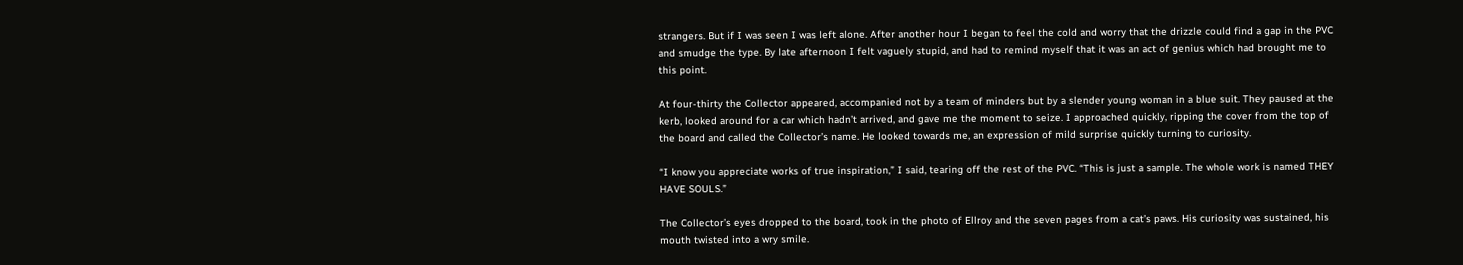strangers. But if I was seen I was left alone. After another hour I began to feel the cold and worry that the drizzle could find a gap in the PVC and smudge the type. By late afternoon I felt vaguely stupid, and had to remind myself that it was an act of genius which had brought me to this point.

At four-thirty the Collector appeared, accompanied not by a team of minders but by a slender young woman in a blue suit. They paused at the kerb, looked around for a car which hadn’t arrived, and gave me the moment to seize. I approached quickly, ripping the cover from the top of the board and called the Collector’s name. He looked towards me, an expression of mild surprise quickly turning to curiosity.

“I know you appreciate works of true inspiration,” I said, tearing off the rest of the PVC. “This is just a sample. The whole work is named THEY HAVE SOULS.”

The Collector’s eyes dropped to the board, took in the photo of Ellroy and the seven pages from a cat’s paws. His curiosity was sustained, his mouth twisted into a wry smile.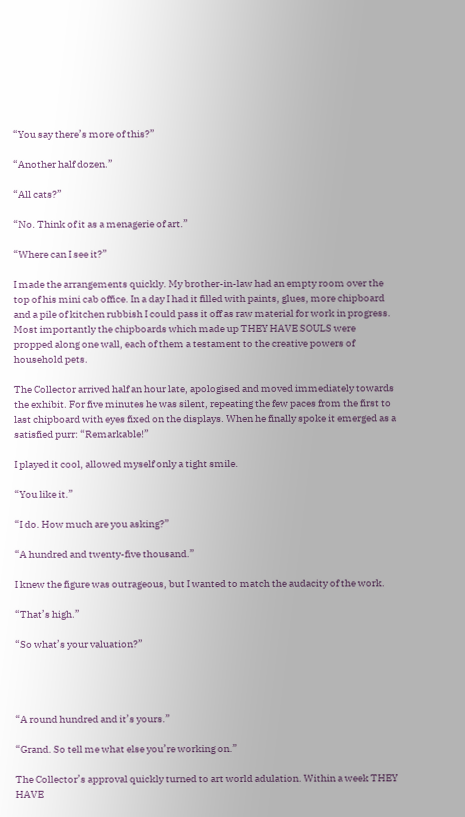“You say there’s more of this?”

“Another half dozen.”

“All cats?”

“No. Think of it as a menagerie of art.”

“Where can I see it?”

I made the arrangements quickly. My brother-in-law had an empty room over the top of his mini cab office. In a day I had it filled with paints, glues, more chipboard and a pile of kitchen rubbish I could pass it off as raw material for work in progress. Most importantly the chipboards which made up THEY HAVE SOULS were propped along one wall, each of them a testament to the creative powers of household pets.

The Collector arrived half an hour late, apologised and moved immediately towards the exhibit. For five minutes he was silent, repeating the few paces from the first to last chipboard with eyes fixed on the displays. When he finally spoke it emerged as a satisfied purr: “Remarkable!”

I played it cool, allowed myself only a tight smile.

“You like it.”

“I do. How much are you asking?”

“A hundred and twenty-five thousand.”

I knew the figure was outrageous, but I wanted to match the audacity of the work.

“That’s high.”

“So what’s your valuation?”




“A round hundred and it’s yours.”

“Grand. So tell me what else you’re working on.”

The Collector’s approval quickly turned to art world adulation. Within a week THEY HAVE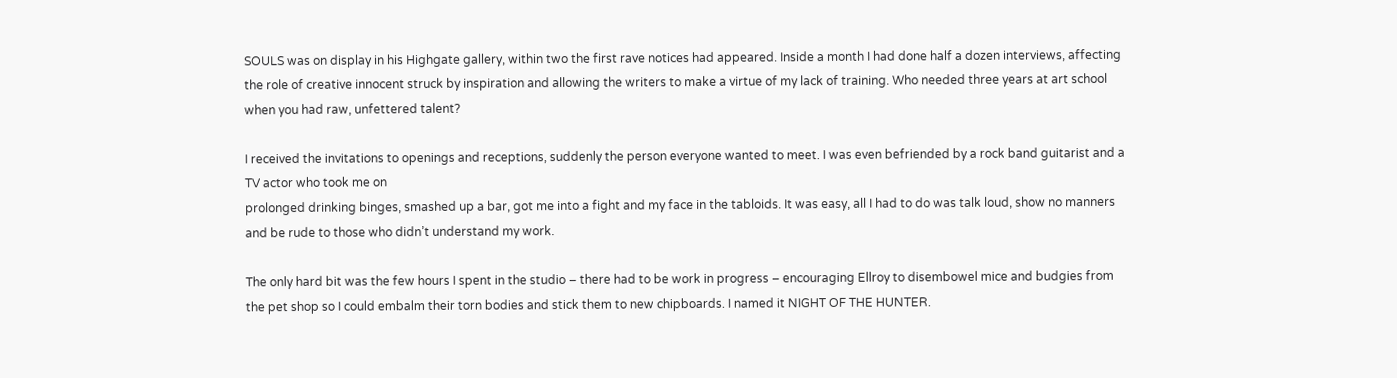SOULS was on display in his Highgate gallery, within two the first rave notices had appeared. Inside a month I had done half a dozen interviews, affecting the role of creative innocent struck by inspiration and allowing the writers to make a virtue of my lack of training. Who needed three years at art school when you had raw, unfettered talent?

I received the invitations to openings and receptions, suddenly the person everyone wanted to meet. I was even befriended by a rock band guitarist and a TV actor who took me on
prolonged drinking binges, smashed up a bar, got me into a fight and my face in the tabloids. It was easy, all I had to do was talk loud, show no manners and be rude to those who didn’t understand my work.

The only hard bit was the few hours I spent in the studio – there had to be work in progress – encouraging Ellroy to disembowel mice and budgies from the pet shop so I could embalm their torn bodies and stick them to new chipboards. I named it NIGHT OF THE HUNTER.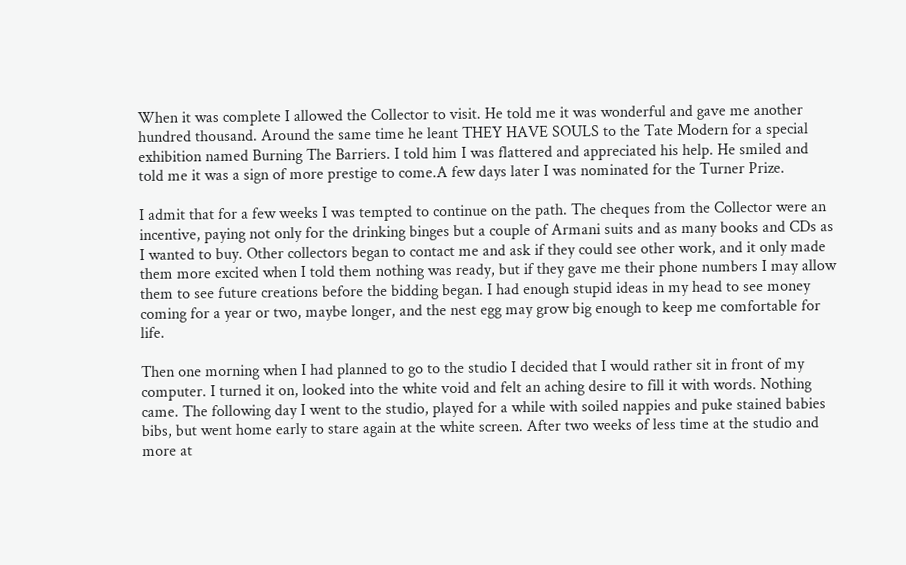When it was complete I allowed the Collector to visit. He told me it was wonderful and gave me another hundred thousand. Around the same time he leant THEY HAVE SOULS to the Tate Modern for a special exhibition named Burning The Barriers. I told him I was flattered and appreciated his help. He smiled and told me it was a sign of more prestige to come.A few days later I was nominated for the Turner Prize.

I admit that for a few weeks I was tempted to continue on the path. The cheques from the Collector were an incentive, paying not only for the drinking binges but a couple of Armani suits and as many books and CDs as I wanted to buy. Other collectors began to contact me and ask if they could see other work, and it only made them more excited when I told them nothing was ready, but if they gave me their phone numbers I may allow them to see future creations before the bidding began. I had enough stupid ideas in my head to see money coming for a year or two, maybe longer, and the nest egg may grow big enough to keep me comfortable for life.

Then one morning when I had planned to go to the studio I decided that I would rather sit in front of my computer. I turned it on, looked into the white void and felt an aching desire to fill it with words. Nothing came. The following day I went to the studio, played for a while with soiled nappies and puke stained babies bibs, but went home early to stare again at the white screen. After two weeks of less time at the studio and more at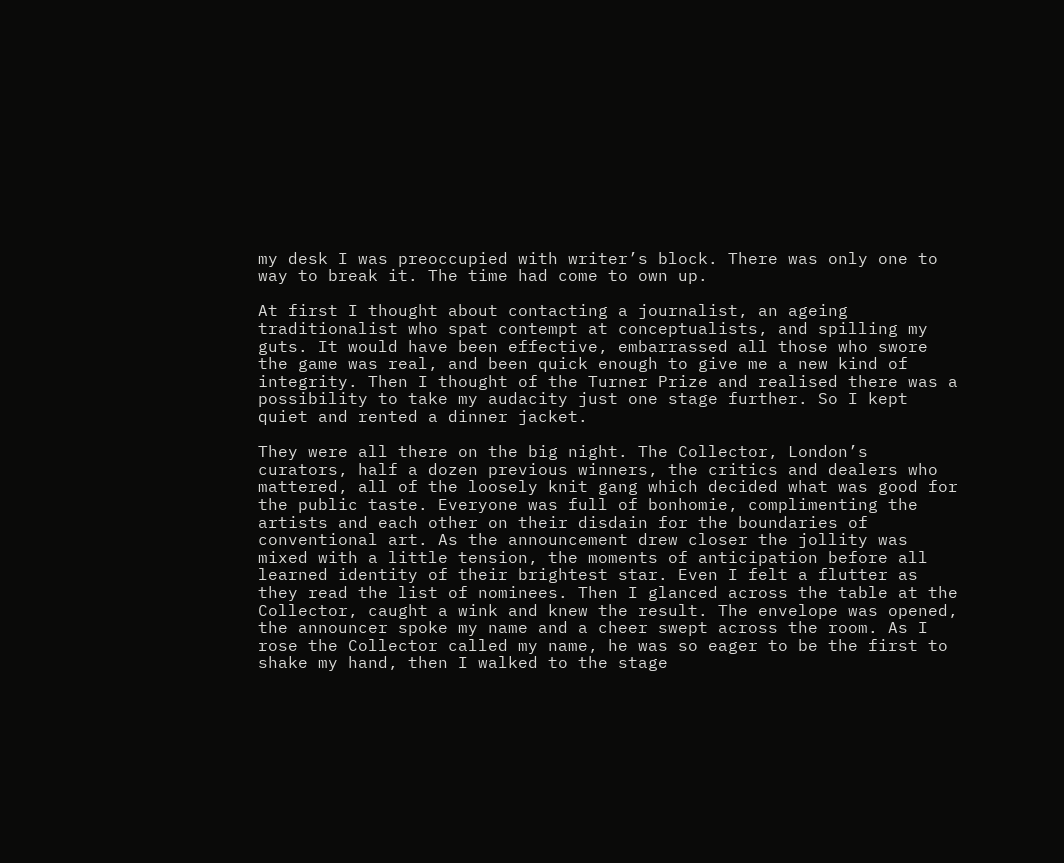my desk I was preoccupied with writer’s block. There was only one to way to break it. The time had come to own up.

At first I thought about contacting a journalist, an ageing traditionalist who spat contempt at conceptualists, and spilling my guts. It would have been effective, embarrassed all those who swore the game was real, and been quick enough to give me a new kind of integrity. Then I thought of the Turner Prize and realised there was a possibility to take my audacity just one stage further. So I kept quiet and rented a dinner jacket.

They were all there on the big night. The Collector, London’s curators, half a dozen previous winners, the critics and dealers who mattered, all of the loosely knit gang which decided what was good for the public taste. Everyone was full of bonhomie, complimenting the artists and each other on their disdain for the boundaries of conventional art. As the announcement drew closer the jollity was mixed with a little tension, the moments of anticipation before all learned identity of their brightest star. Even I felt a flutter as they read the list of nominees. Then I glanced across the table at the Collector, caught a wink and knew the result. The envelope was opened, the announcer spoke my name and a cheer swept across the room. As I rose the Collector called my name, he was so eager to be the first to shake my hand, then I walked to the stage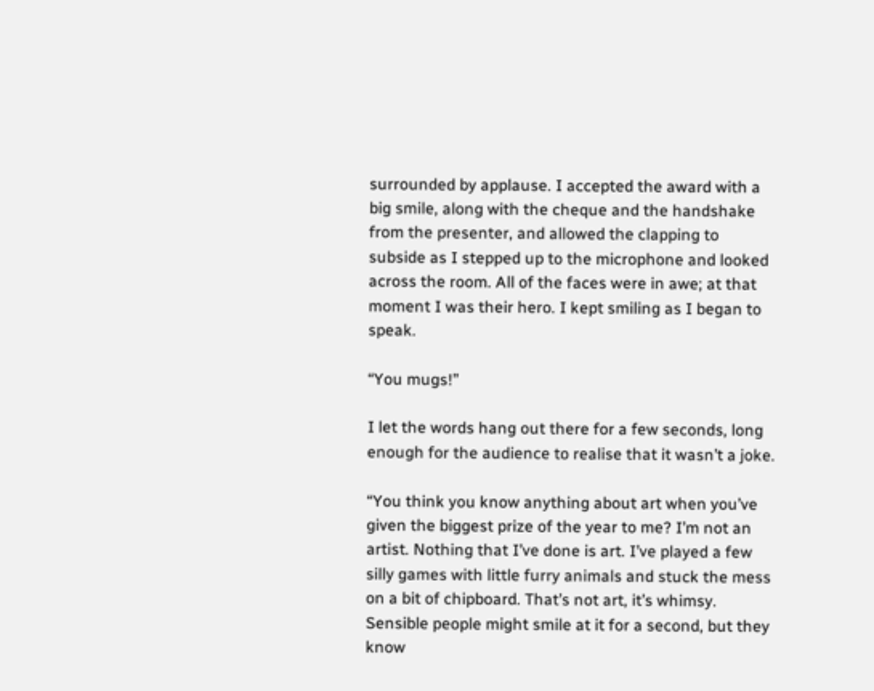surrounded by applause. I accepted the award with a big smile, along with the cheque and the handshake from the presenter, and allowed the clapping to subside as I stepped up to the microphone and looked across the room. All of the faces were in awe; at that moment I was their hero. I kept smiling as I began to speak.

“You mugs!”

I let the words hang out there for a few seconds, long enough for the audience to realise that it wasn’t a joke.

“You think you know anything about art when you’ve given the biggest prize of the year to me? I’m not an artist. Nothing that I’ve done is art. I’ve played a few silly games with little furry animals and stuck the mess on a bit of chipboard. That’s not art, it’s whimsy. Sensible people might smile at it for a second, but they know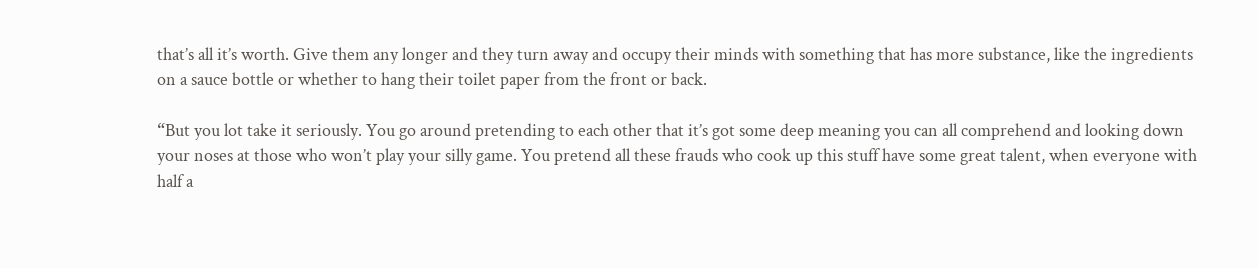that’s all it’s worth. Give them any longer and they turn away and occupy their minds with something that has more substance, like the ingredients on a sauce bottle or whether to hang their toilet paper from the front or back.

“But you lot take it seriously. You go around pretending to each other that it’s got some deep meaning you can all comprehend and looking down your noses at those who won’t play your silly game. You pretend all these frauds who cook up this stuff have some great talent, when everyone with half a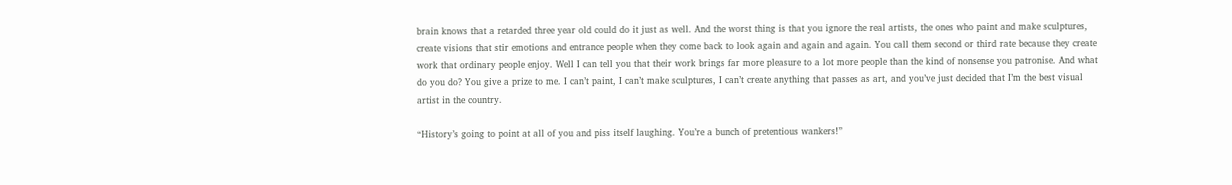brain knows that a retarded three year old could do it just as well. And the worst thing is that you ignore the real artists, the ones who paint and make sculptures, create visions that stir emotions and entrance people when they come back to look again and again and again. You call them second or third rate because they create work that ordinary people enjoy. Well I can tell you that their work brings far more pleasure to a lot more people than the kind of nonsense you patronise. And what do you do? You give a prize to me. I can’t paint, I can’t make sculptures, I can’t create anything that passes as art, and you’ve just decided that I’m the best visual artist in the country.

“History’s going to point at all of you and piss itself laughing. You’re a bunch of pretentious wankers!”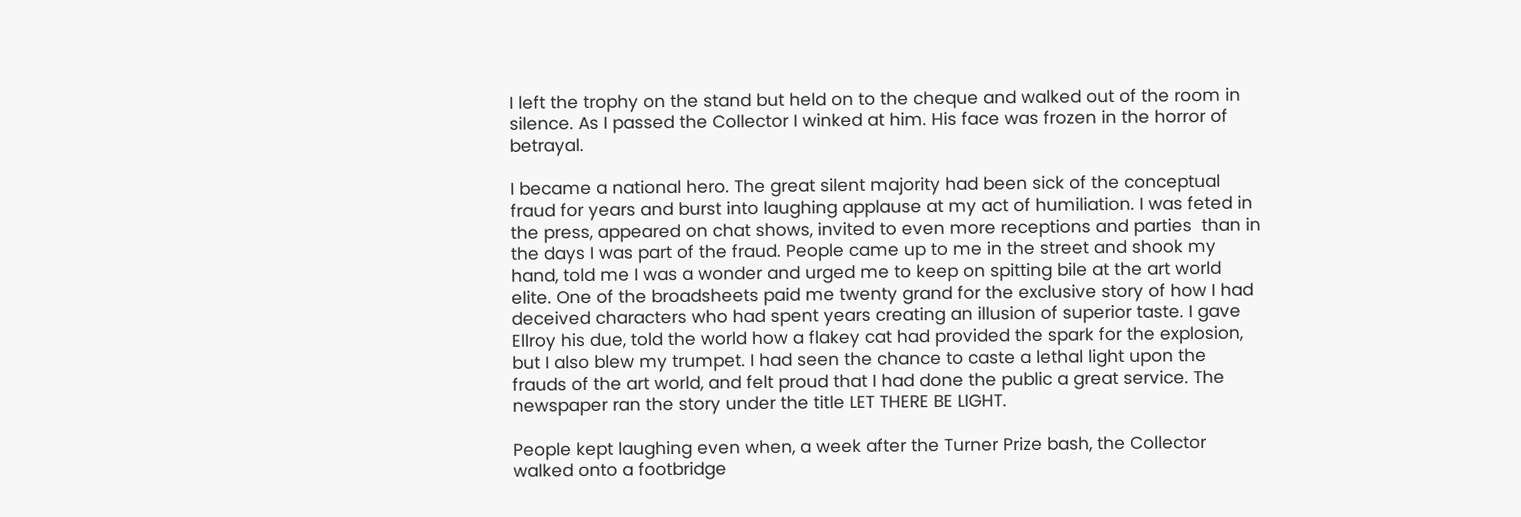I left the trophy on the stand but held on to the cheque and walked out of the room in silence. As I passed the Collector I winked at him. His face was frozen in the horror of betrayal.

I became a national hero. The great silent majority had been sick of the conceptual fraud for years and burst into laughing applause at my act of humiliation. I was feted in the press, appeared on chat shows, invited to even more receptions and parties  than in the days I was part of the fraud. People came up to me in the street and shook my hand, told me I was a wonder and urged me to keep on spitting bile at the art world elite. One of the broadsheets paid me twenty grand for the exclusive story of how I had deceived characters who had spent years creating an illusion of superior taste. I gave Ellroy his due, told the world how a flakey cat had provided the spark for the explosion, but I also blew my trumpet. I had seen the chance to caste a lethal light upon the frauds of the art world, and felt proud that I had done the public a great service. The newspaper ran the story under the title LET THERE BE LIGHT.

People kept laughing even when, a week after the Turner Prize bash, the Collector walked onto a footbridge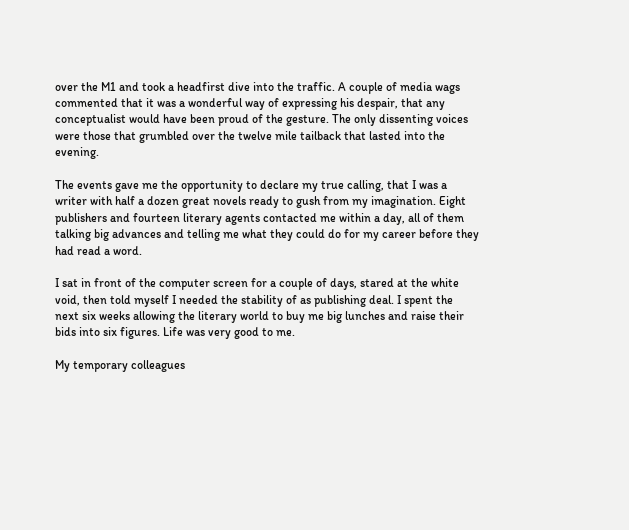over the M1 and took a headfirst dive into the traffic. A couple of media wags commented that it was a wonderful way of expressing his despair, that any  conceptualist would have been proud of the gesture. The only dissenting voices were those that grumbled over the twelve mile tailback that lasted into the evening.

The events gave me the opportunity to declare my true calling, that I was a writer with half a dozen great novels ready to gush from my imagination. Eight publishers and fourteen literary agents contacted me within a day, all of them talking big advances and telling me what they could do for my career before they had read a word.

I sat in front of the computer screen for a couple of days, stared at the white void, then told myself I needed the stability of as publishing deal. I spent the next six weeks allowing the literary world to buy me big lunches and raise their bids into six figures. Life was very good to me.

My temporary colleagues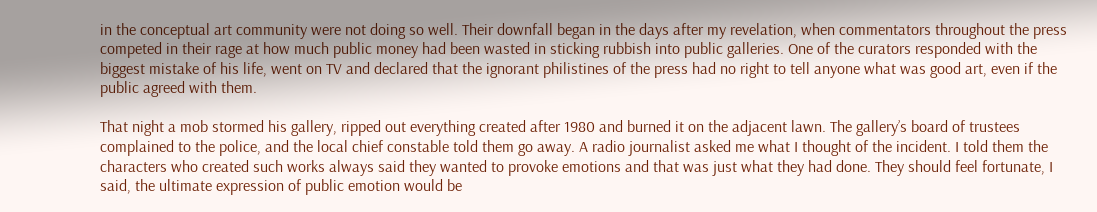in the conceptual art community were not doing so well. Their downfall began in the days after my revelation, when commentators throughout the press competed in their rage at how much public money had been wasted in sticking rubbish into public galleries. One of the curators responded with the biggest mistake of his life, went on TV and declared that the ignorant philistines of the press had no right to tell anyone what was good art, even if the public agreed with them.

That night a mob stormed his gallery, ripped out everything created after 1980 and burned it on the adjacent lawn. The gallery’s board of trustees complained to the police, and the local chief constable told them go away. A radio journalist asked me what I thought of the incident. I told them the characters who created such works always said they wanted to provoke emotions and that was just what they had done. They should feel fortunate, I said, the ultimate expression of public emotion would be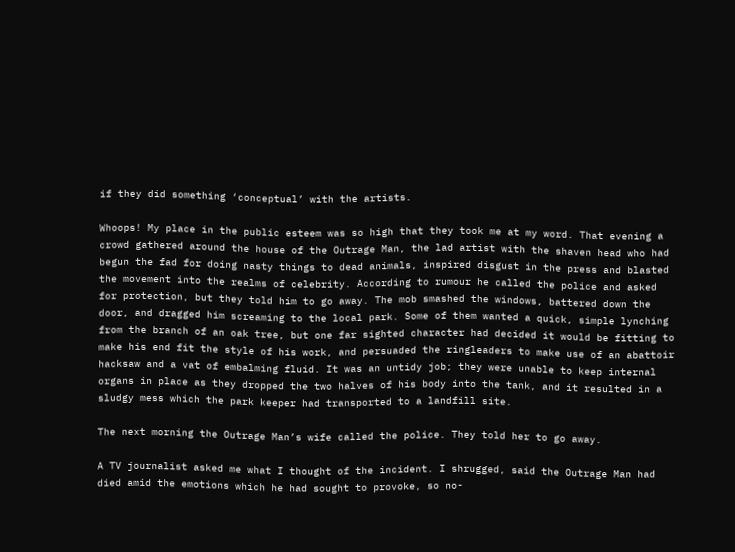if they did something ‘conceptual’ with the artists.

Whoops! My place in the public esteem was so high that they took me at my word. That evening a crowd gathered around the house of the Outrage Man, the lad artist with the shaven head who had begun the fad for doing nasty things to dead animals, inspired disgust in the press and blasted the movement into the realms of celebrity. According to rumour he called the police and asked for protection, but they told him to go away. The mob smashed the windows, battered down the door, and dragged him screaming to the local park. Some of them wanted a quick, simple lynching from the branch of an oak tree, but one far sighted character had decided it would be fitting to make his end fit the style of his work, and persuaded the ringleaders to make use of an abattoir hacksaw and a vat of embalming fluid. It was an untidy job; they were unable to keep internal organs in place as they dropped the two halves of his body into the tank, and it resulted in a sludgy mess which the park keeper had transported to a landfill site.

The next morning the Outrage Man’s wife called the police. They told her to go away.

A TV journalist asked me what I thought of the incident. I shrugged, said the Outrage Man had died amid the emotions which he had sought to provoke, so no-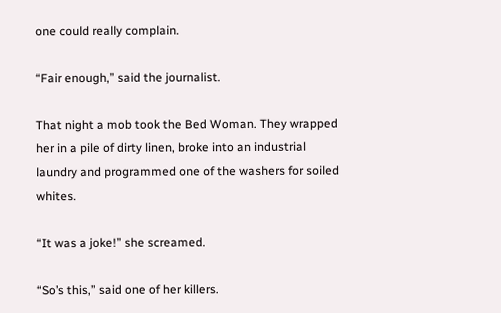one could really complain.

“Fair enough,” said the journalist.

That night a mob took the Bed Woman. They wrapped her in a pile of dirty linen, broke into an industrial laundry and programmed one of the washers for soiled whites.

“It was a joke!” she screamed.

“So’s this,” said one of her killers.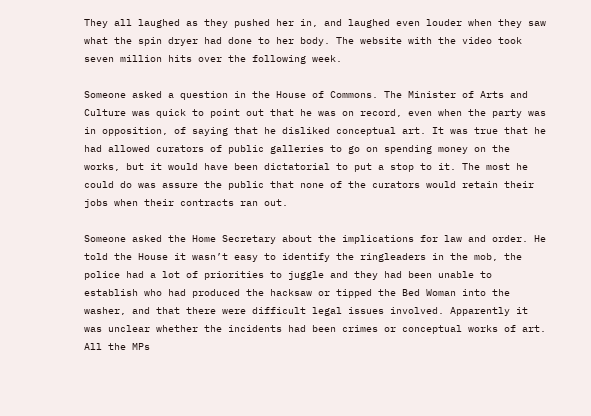They all laughed as they pushed her in, and laughed even louder when they saw what the spin dryer had done to her body. The website with the video took seven million hits over the following week.

Someone asked a question in the House of Commons. The Minister of Arts and Culture was quick to point out that he was on record, even when the party was in opposition, of saying that he disliked conceptual art. It was true that he had allowed curators of public galleries to go on spending money on the works, but it would have been dictatorial to put a stop to it. The most he could do was assure the public that none of the curators would retain their jobs when their contracts ran out.

Someone asked the Home Secretary about the implications for law and order. He told the House it wasn’t easy to identify the ringleaders in the mob, the police had a lot of priorities to juggle and they had been unable to establish who had produced the hacksaw or tipped the Bed Woman into the washer, and that there were difficult legal issues involved. Apparently it was unclear whether the incidents had been crimes or conceptual works of art. All the MPs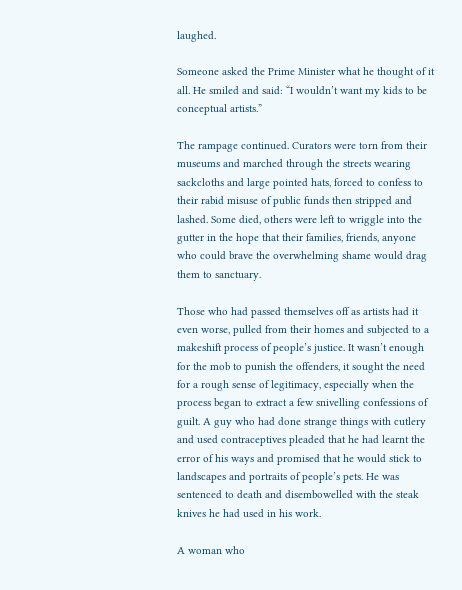laughed.

Someone asked the Prime Minister what he thought of it all. He smiled and said: “I wouldn’t want my kids to be conceptual artists.”

The rampage continued. Curators were torn from their museums and marched through the streets wearing sackcloths and large pointed hats, forced to confess to their rabid misuse of public funds then stripped and lashed. Some died, others were left to wriggle into the gutter in the hope that their families, friends, anyone who could brave the overwhelming shame would drag them to sanctuary.

Those who had passed themselves off as artists had it even worse, pulled from their homes and subjected to a makeshift process of people’s justice. It wasn’t enough for the mob to punish the offenders, it sought the need for a rough sense of legitimacy, especially when the process began to extract a few snivelling confessions of guilt. A guy who had done strange things with cutlery and used contraceptives pleaded that he had learnt the error of his ways and promised that he would stick to landscapes and portraits of people’s pets. He was sentenced to death and disembowelled with the steak knives he had used in his work.

A woman who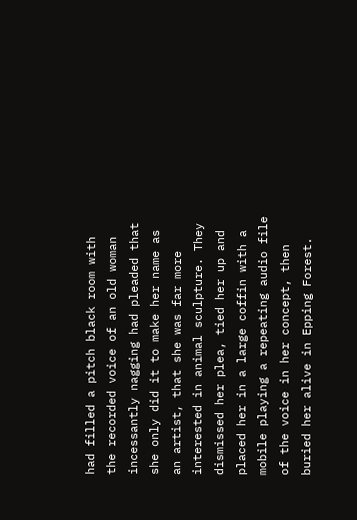had filled a pitch black room with the recorded voice of an old woman incessantly nagging had pleaded that she only did it to make her name as an artist, that she was far more interested in animal sculpture. They dismissed her plea, tied her up and placed her in a large coffin with a mobile playing a repeating audio file of the voice in her concept, then buried her alive in Epping Forest.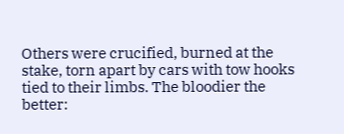Others were crucified, burned at the stake, torn apart by cars with tow hooks tied to their limbs. The bloodier the better: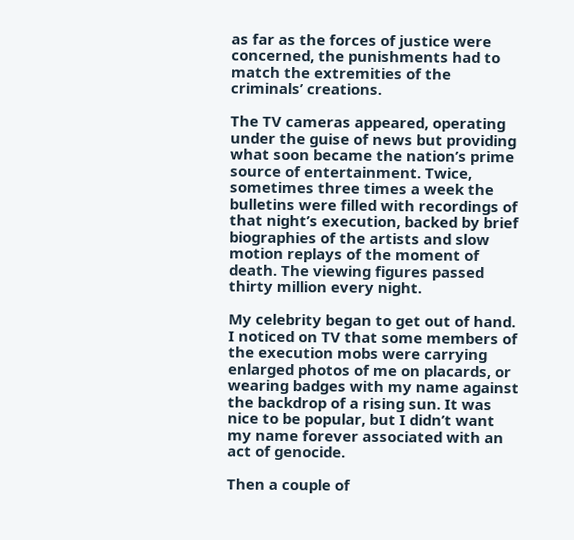as far as the forces of justice were concerned, the punishments had to match the extremities of the criminals’ creations.

The TV cameras appeared, operating under the guise of news but providing what soon became the nation’s prime source of entertainment. Twice, sometimes three times a week the bulletins were filled with recordings of that night’s execution, backed by brief biographies of the artists and slow motion replays of the moment of death. The viewing figures passed thirty million every night.

My celebrity began to get out of hand. I noticed on TV that some members of the execution mobs were carrying enlarged photos of me on placards, or wearing badges with my name against the backdrop of a rising sun. It was nice to be popular, but I didn’t want my name forever associated with an act of genocide.

Then a couple of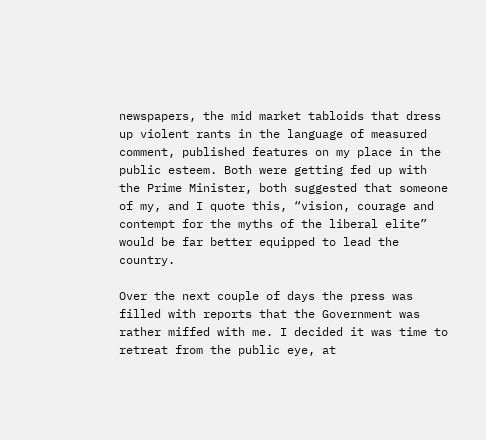newspapers, the mid market tabloids that dress up violent rants in the language of measured comment, published features on my place in the public esteem. Both were getting fed up with the Prime Minister, both suggested that someone of my, and I quote this, “vision, courage and contempt for the myths of the liberal elite” would be far better equipped to lead the country.

Over the next couple of days the press was filled with reports that the Government was rather miffed with me. I decided it was time to retreat from the public eye, at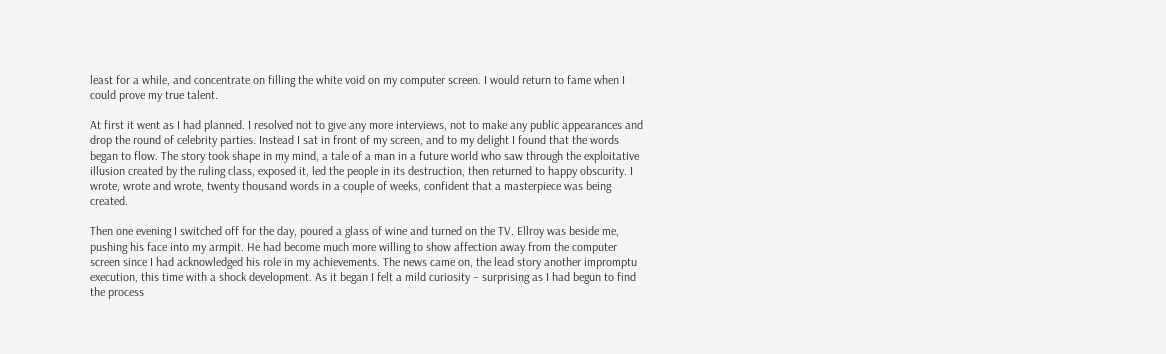least for a while, and concentrate on filling the white void on my computer screen. I would return to fame when I could prove my true talent.

At first it went as I had planned. I resolved not to give any more interviews, not to make any public appearances and drop the round of celebrity parties. Instead I sat in front of my screen, and to my delight I found that the words began to flow. The story took shape in my mind, a tale of a man in a future world who saw through the exploitative illusion created by the ruling class, exposed it, led the people in its destruction, then returned to happy obscurity. I wrote, wrote and wrote, twenty thousand words in a couple of weeks, confident that a masterpiece was being created.

Then one evening I switched off for the day, poured a glass of wine and turned on the TV. Ellroy was beside me, pushing his face into my armpit. He had become much more willing to show affection away from the computer screen since I had acknowledged his role in my achievements. The news came on, the lead story another impromptu execution, this time with a shock development. As it began I felt a mild curiosity – surprising as I had begun to find the process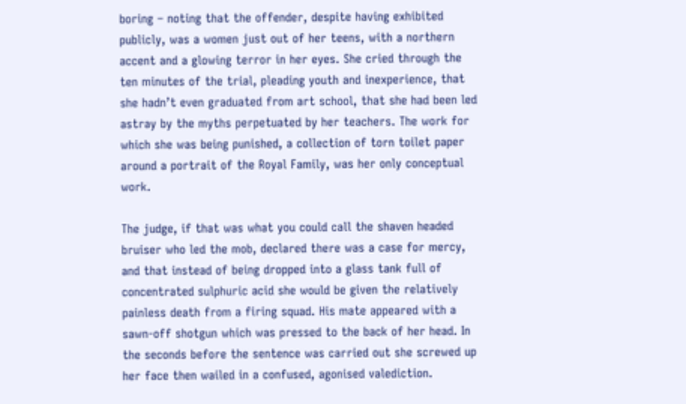boring – noting that the offender, despite having exhibited publicly, was a women just out of her teens, with a northern accent and a glowing terror in her eyes. She cried through the ten minutes of the trial, pleading youth and inexperience, that she hadn’t even graduated from art school, that she had been led astray by the myths perpetuated by her teachers. The work for which she was being punished, a collection of torn toilet paper around a portrait of the Royal Family, was her only conceptual work.

The judge, if that was what you could call the shaven headed bruiser who led the mob, declared there was a case for mercy, and that instead of being dropped into a glass tank full of concentrated sulphuric acid she would be given the relatively painless death from a firing squad. His mate appeared with a sawn-off shotgun which was pressed to the back of her head. In the seconds before the sentence was carried out she screwed up her face then wailed in a confused, agonised valediction.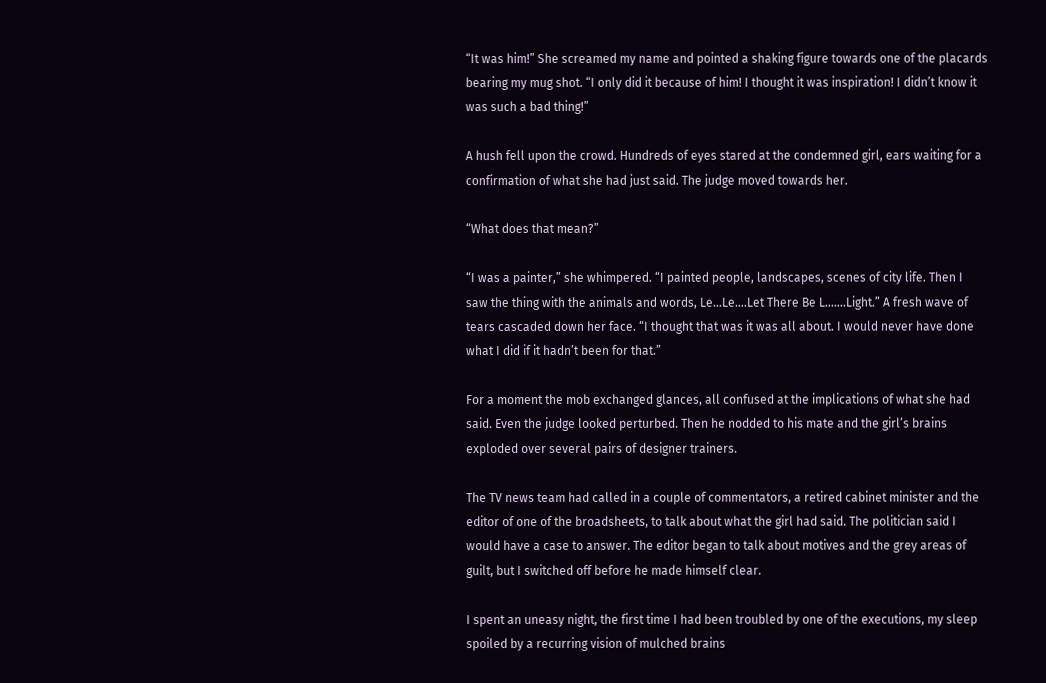“It was him!” She screamed my name and pointed a shaking figure towards one of the placards bearing my mug shot. “I only did it because of him! I thought it was inspiration! I didn’t know it was such a bad thing!”

A hush fell upon the crowd. Hundreds of eyes stared at the condemned girl, ears waiting for a confirmation of what she had just said. The judge moved towards her.

“What does that mean?”

“I was a painter,” she whimpered. “I painted people, landscapes, scenes of city life. Then I
saw the thing with the animals and words, Le…Le….Let There Be L…….Light.” A fresh wave of tears cascaded down her face. “I thought that was it was all about. I would never have done what I did if it hadn’t been for that.”

For a moment the mob exchanged glances, all confused at the implications of what she had said. Even the judge looked perturbed. Then he nodded to his mate and the girl’s brains exploded over several pairs of designer trainers.

The TV news team had called in a couple of commentators, a retired cabinet minister and the editor of one of the broadsheets, to talk about what the girl had said. The politician said I would have a case to answer. The editor began to talk about motives and the grey areas of guilt, but I switched off before he made himself clear.

I spent an uneasy night, the first time I had been troubled by one of the executions, my sleep spoiled by a recurring vision of mulched brains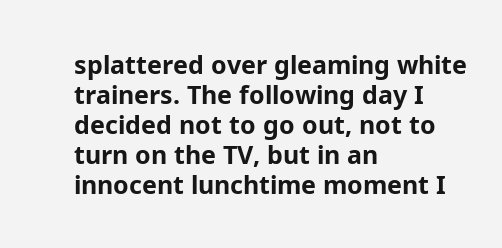splattered over gleaming white trainers. The following day I decided not to go out, not to turn on the TV, but in an innocent lunchtime moment I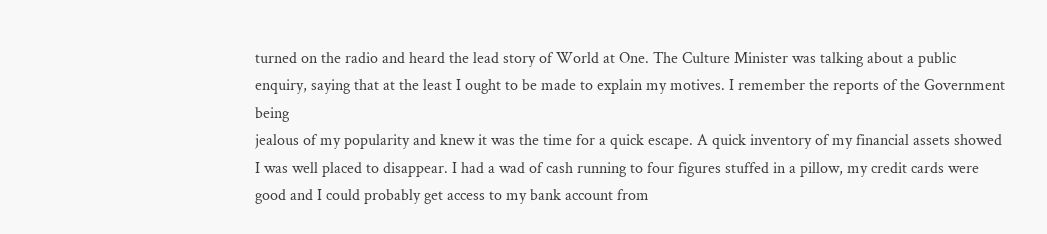turned on the radio and heard the lead story of World at One. The Culture Minister was talking about a public enquiry, saying that at the least I ought to be made to explain my motives. I remember the reports of the Government being
jealous of my popularity and knew it was the time for a quick escape. A quick inventory of my financial assets showed I was well placed to disappear. I had a wad of cash running to four figures stuffed in a pillow, my credit cards were good and I could probably get access to my bank account from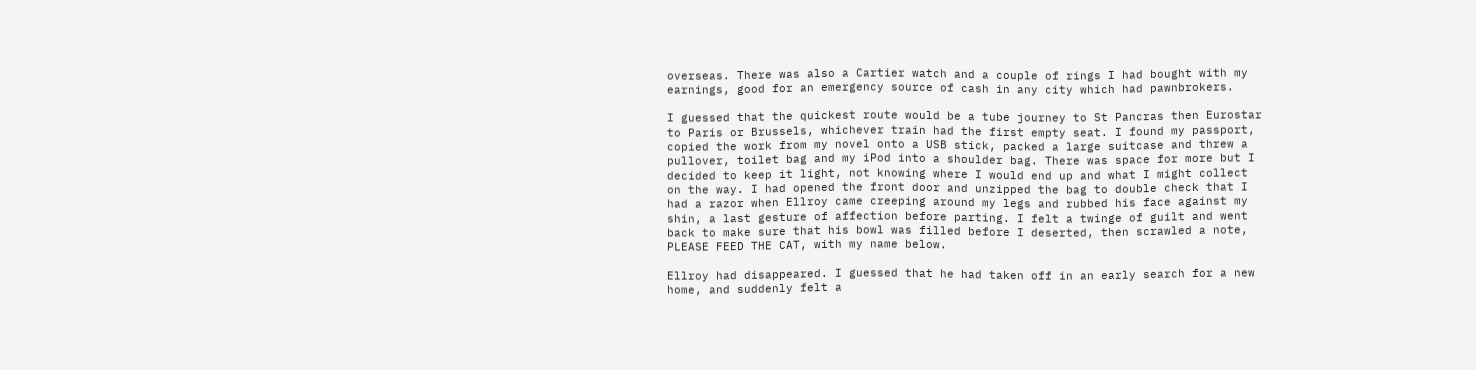overseas. There was also a Cartier watch and a couple of rings I had bought with my earnings, good for an emergency source of cash in any city which had pawnbrokers.

I guessed that the quickest route would be a tube journey to St Pancras then Eurostar to Paris or Brussels, whichever train had the first empty seat. I found my passport, copied the work from my novel onto a USB stick, packed a large suitcase and threw a pullover, toilet bag and my iPod into a shoulder bag. There was space for more but I decided to keep it light, not knowing where I would end up and what I might collect on the way. I had opened the front door and unzipped the bag to double check that I had a razor when Ellroy came creeping around my legs and rubbed his face against my shin, a last gesture of affection before parting. I felt a twinge of guilt and went back to make sure that his bowl was filled before I deserted, then scrawled a note, PLEASE FEED THE CAT, with my name below.

Ellroy had disappeared. I guessed that he had taken off in an early search for a new home, and suddenly felt a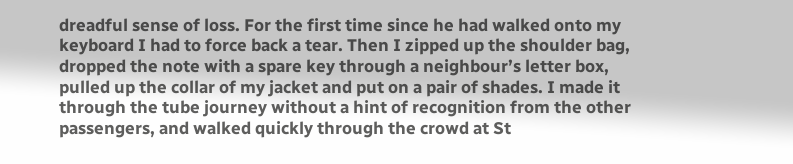dreadful sense of loss. For the first time since he had walked onto my keyboard I had to force back a tear. Then I zipped up the shoulder bag, dropped the note with a spare key through a neighbour’s letter box, pulled up the collar of my jacket and put on a pair of shades. I made it through the tube journey without a hint of recognition from the other passengers, and walked quickly through the crowd at St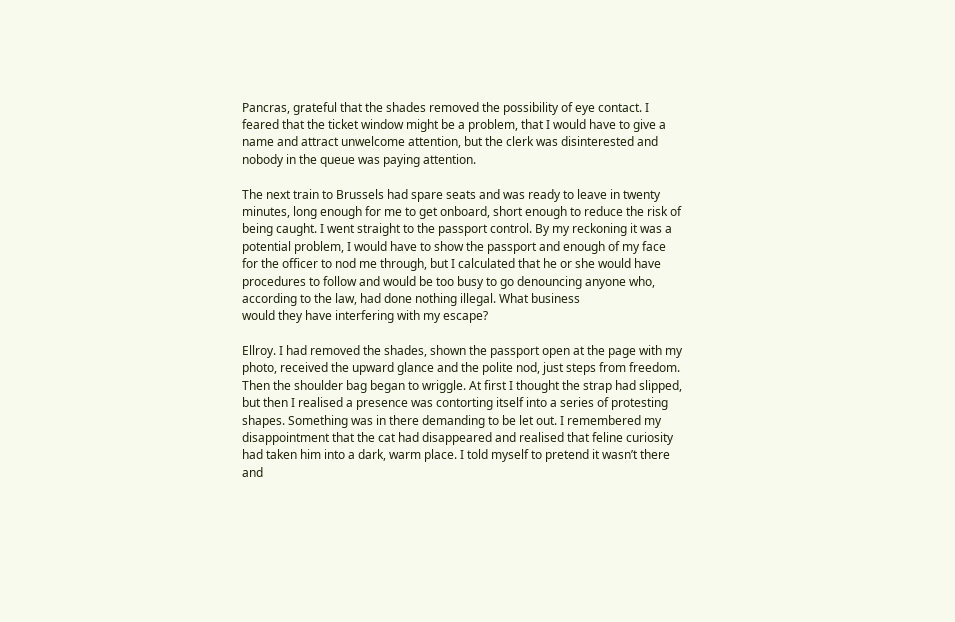Pancras, grateful that the shades removed the possibility of eye contact. I feared that the ticket window might be a problem, that I would have to give a name and attract unwelcome attention, but the clerk was disinterested and nobody in the queue was paying attention.

The next train to Brussels had spare seats and was ready to leave in twenty minutes, long enough for me to get onboard, short enough to reduce the risk of being caught. I went straight to the passport control. By my reckoning it was a potential problem, I would have to show the passport and enough of my face for the officer to nod me through, but I calculated that he or she would have procedures to follow and would be too busy to go denouncing anyone who, according to the law, had done nothing illegal. What business
would they have interfering with my escape?

Ellroy. I had removed the shades, shown the passport open at the page with my photo, received the upward glance and the polite nod, just steps from freedom. Then the shoulder bag began to wriggle. At first I thought the strap had slipped, but then I realised a presence was contorting itself into a series of protesting shapes. Something was in there demanding to be let out. I remembered my disappointment that the cat had disappeared and realised that feline curiosity had taken him into a dark, warm place. I told myself to pretend it wasn’t there and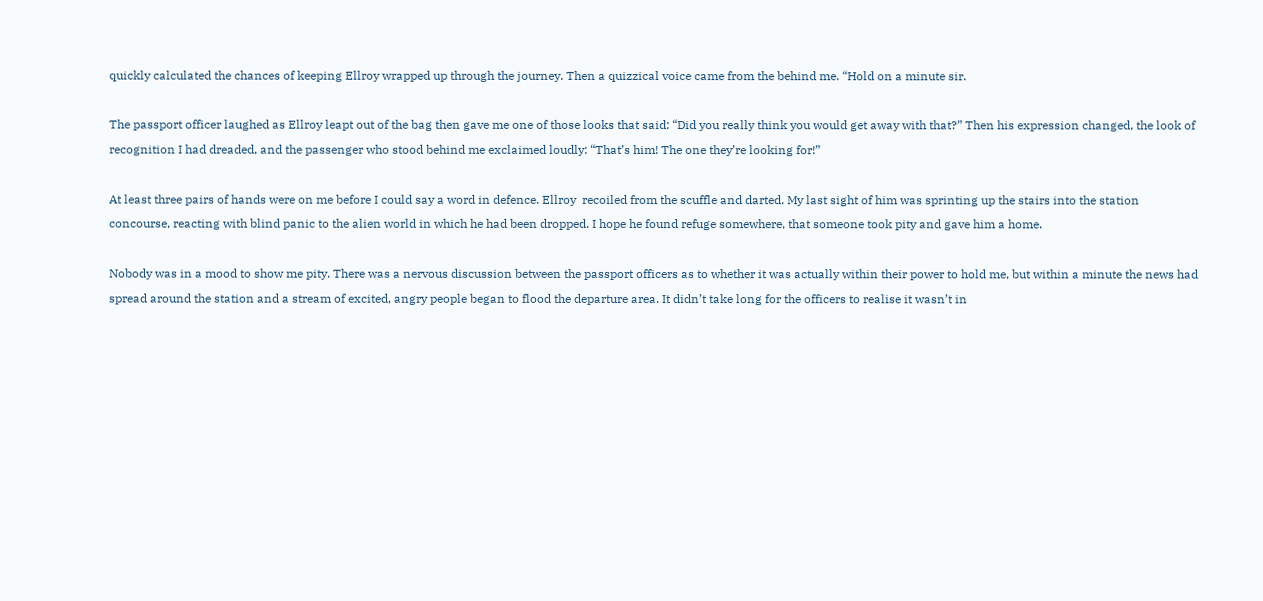quickly calculated the chances of keeping Ellroy wrapped up through the journey. Then a quizzical voice came from the behind me. “Hold on a minute sir.

The passport officer laughed as Ellroy leapt out of the bag then gave me one of those looks that said: “Did you really think you would get away with that?” Then his expression changed, the look of recognition I had dreaded, and the passenger who stood behind me exclaimed loudly: “That’s him! The one they’re looking for!”

At least three pairs of hands were on me before I could say a word in defence. Ellroy  recoiled from the scuffle and darted. My last sight of him was sprinting up the stairs into the station concourse, reacting with blind panic to the alien world in which he had been dropped. I hope he found refuge somewhere, that someone took pity and gave him a home.

Nobody was in a mood to show me pity. There was a nervous discussion between the passport officers as to whether it was actually within their power to hold me, but within a minute the news had spread around the station and a stream of excited, angry people began to flood the departure area. It didn’t take long for the officers to realise it wasn’t in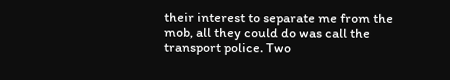their interest to separate me from the mob, all they could do was call the transport police. Two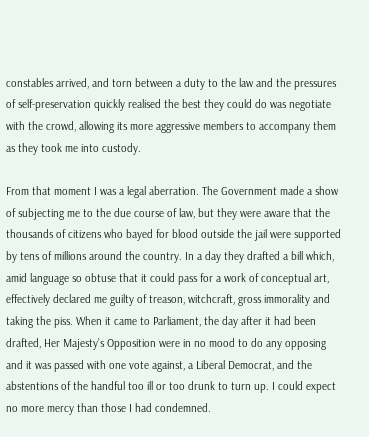constables arrived, and torn between a duty to the law and the pressures of self-preservation quickly realised the best they could do was negotiate with the crowd, allowing its more aggressive members to accompany them as they took me into custody.

From that moment I was a legal aberration. The Government made a show of subjecting me to the due course of law, but they were aware that the thousands of citizens who bayed for blood outside the jail were supported by tens of millions around the country. In a day they drafted a bill which, amid language so obtuse that it could pass for a work of conceptual art, effectively declared me guilty of treason, witchcraft, gross immorality and taking the piss. When it came to Parliament, the day after it had been drafted, Her Majesty’s Opposition were in no mood to do any opposing and it was passed with one vote against, a Liberal Democrat, and the abstentions of the handful too ill or too drunk to turn up. I could expect no more mercy than those I had condemned.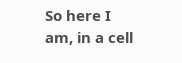So here I am, in a cell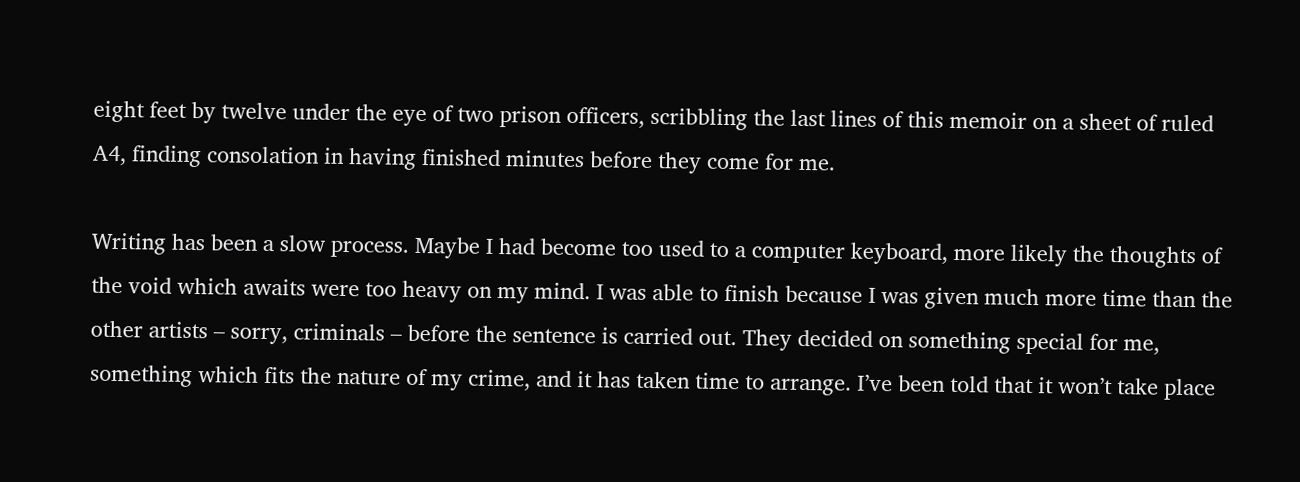eight feet by twelve under the eye of two prison officers, scribbling the last lines of this memoir on a sheet of ruled A4, finding consolation in having finished minutes before they come for me.

Writing has been a slow process. Maybe I had become too used to a computer keyboard, more likely the thoughts of the void which awaits were too heavy on my mind. I was able to finish because I was given much more time than the other artists – sorry, criminals – before the sentence is carried out. They decided on something special for me, something which fits the nature of my crime, and it has taken time to arrange. I’ve been told that it won’t take place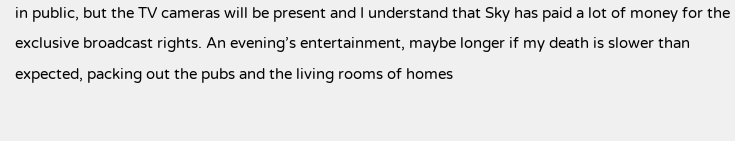in public, but the TV cameras will be present and I understand that Sky has paid a lot of money for the exclusive broadcast rights. An evening’s entertainment, maybe longer if my death is slower than expected, packing out the pubs and the living rooms of homes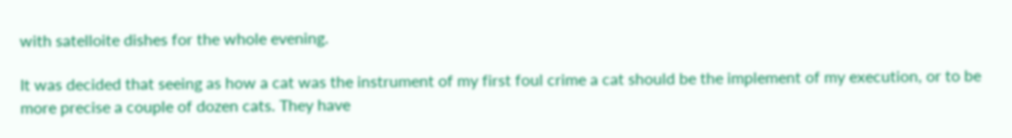with satelloite dishes for the whole evening.

It was decided that seeing as how a cat was the instrument of my first foul crime a cat should be the implement of my execution, or to be more precise a couple of dozen cats. They have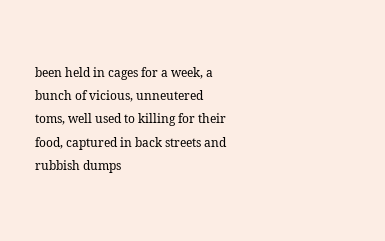been held in cages for a week, a bunch of vicious, unneutered toms, well used to killing for their food, captured in back streets and rubbish dumps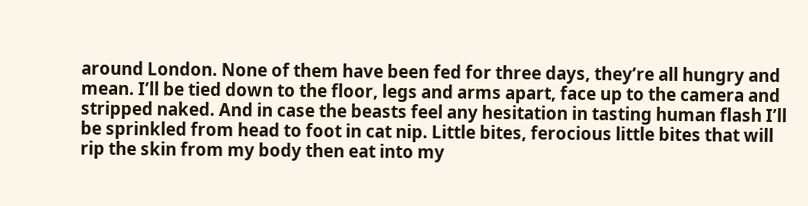around London. None of them have been fed for three days, they’re all hungry and mean. I’ll be tied down to the floor, legs and arms apart, face up to the camera and stripped naked. And in case the beasts feel any hesitation in tasting human flash I’ll be sprinkled from head to foot in cat nip. Little bites, ferocious little bites that will rip the skin from my body then eat into my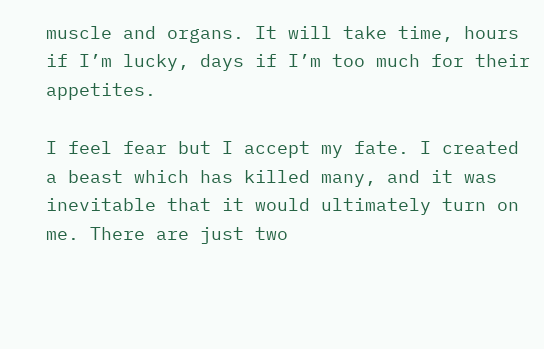muscle and organs. It will take time, hours if I’m lucky, days if I’m too much for their appetites.

I feel fear but I accept my fate. I created a beast which has killed many, and it was  inevitable that it would ultimately turn on me. There are just two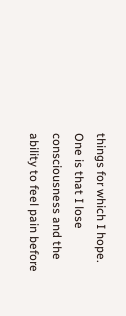things for which I hope. One is that I lose consciousness and the ability to feel pain before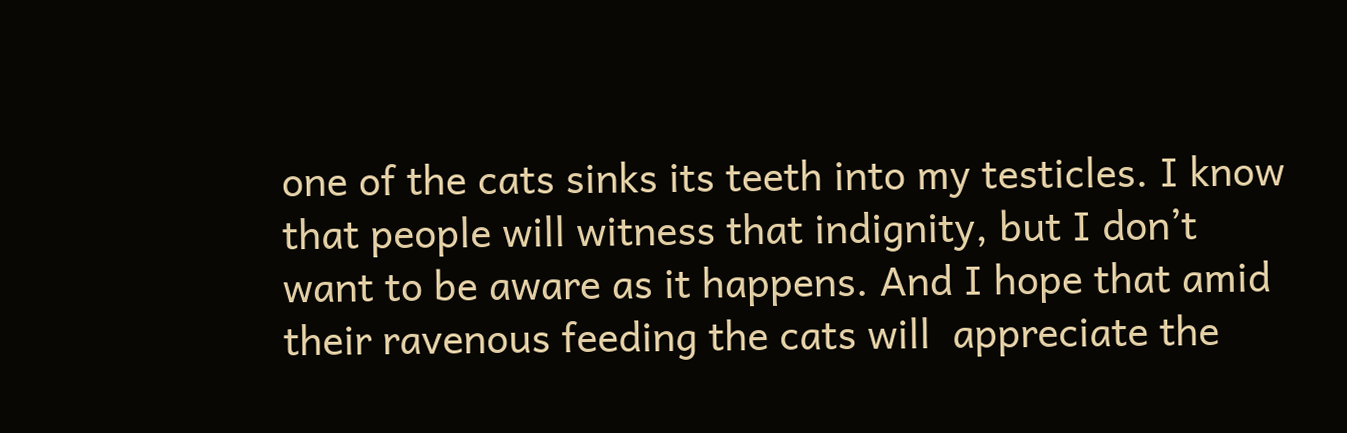one of the cats sinks its teeth into my testicles. I know that people will witness that indignity, but I don’t want to be aware as it happens. And I hope that amid their ravenous feeding the cats will  appreciate the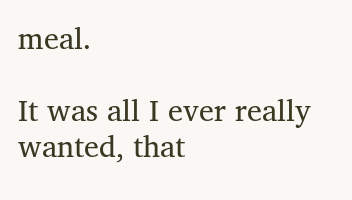meal.

It was all I ever really wanted, that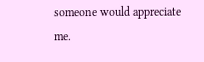someone would appreciate me.